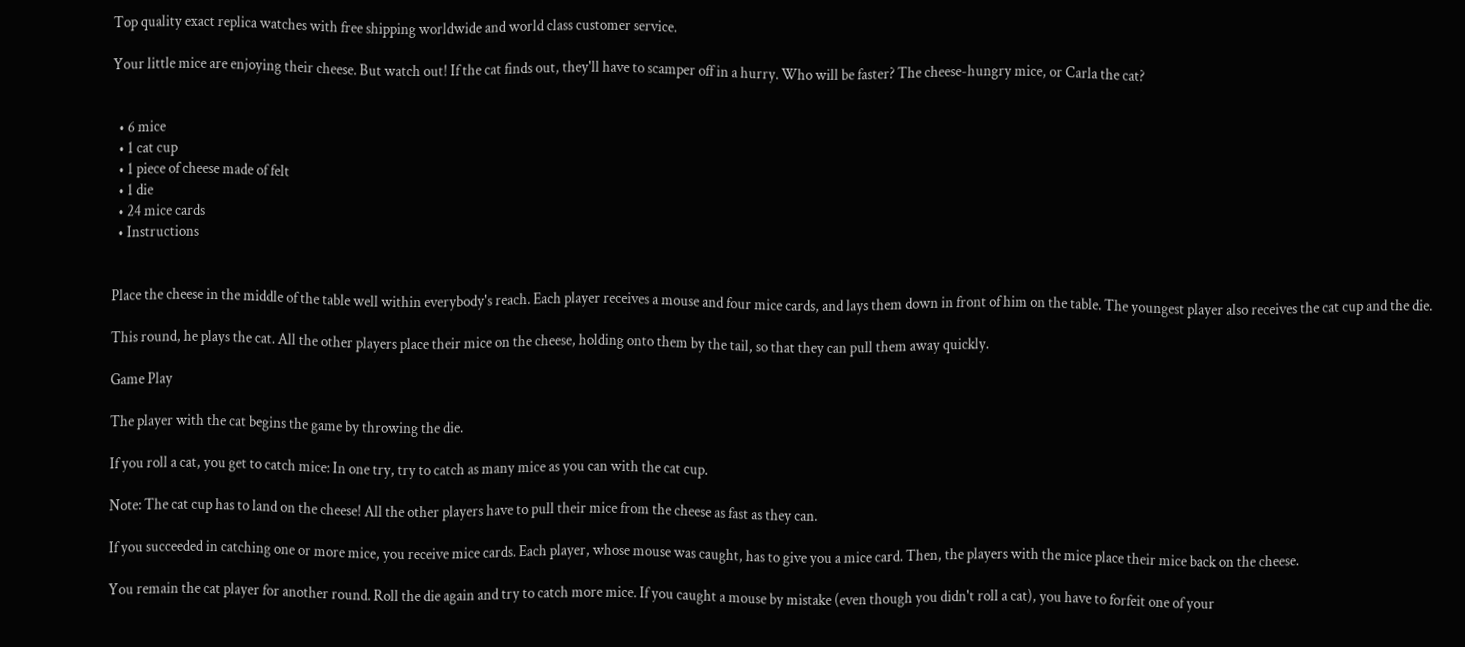Top quality exact replica watches with free shipping worldwide and world class customer service.

Your little mice are enjoying their cheese. But watch out! If the cat finds out, they'll have to scamper off in a hurry. Who will be faster? The cheese-hungry mice, or Carla the cat?


  • 6 mice
  • 1 cat cup
  • 1 piece of cheese made of felt
  • 1 die
  • 24 mice cards
  • Instructions


Place the cheese in the middle of the table well within everybody's reach. Each player receives a mouse and four mice cards, and lays them down in front of him on the table. The youngest player also receives the cat cup and the die.

This round, he plays the cat. All the other players place their mice on the cheese, holding onto them by the tail, so that they can pull them away quickly.

Game Play

The player with the cat begins the game by throwing the die.

If you roll a cat, you get to catch mice: In one try, try to catch as many mice as you can with the cat cup.

Note: The cat cup has to land on the cheese! All the other players have to pull their mice from the cheese as fast as they can.

If you succeeded in catching one or more mice, you receive mice cards. Each player, whose mouse was caught, has to give you a mice card. Then, the players with the mice place their mice back on the cheese.

You remain the cat player for another round. Roll the die again and try to catch more mice. If you caught a mouse by mistake (even though you didn't roll a cat), you have to forfeit one of your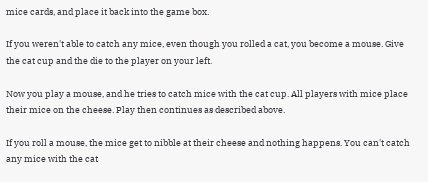mice cards, and place it back into the game box.

If you weren't able to catch any mice, even though you rolled a cat, you become a mouse. Give the cat cup and the die to the player on your left.

Now you play a mouse, and he tries to catch mice with the cat cup. All players with mice place their mice on the cheese. Play then continues as described above.

If you roll a mouse, the mice get to nibble at their cheese and nothing happens. You can't catch any mice with the cat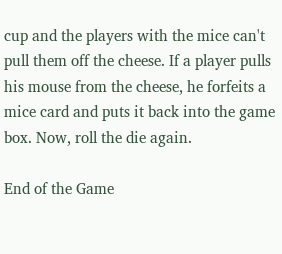cup and the players with the mice can't pull them off the cheese. If a player pulls his mouse from the cheese, he forfeits a mice card and puts it back into the game box. Now, roll the die again.

End of the Game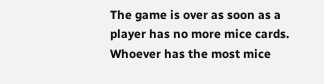The game is over as soon as a player has no more mice cards. Whoever has the most mice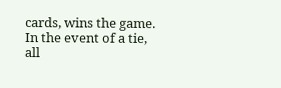cards, wins the game. In the event of a tie, all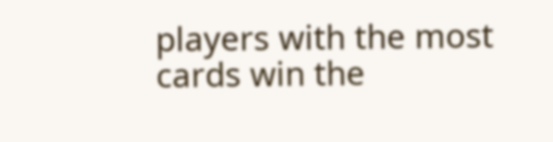players with the most cards win the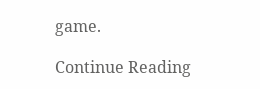game.

Continue Reading